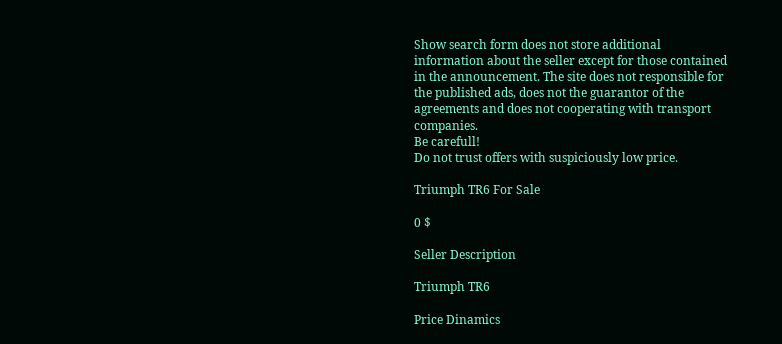Show search form does not store additional information about the seller except for those contained in the announcement. The site does not responsible for the published ads, does not the guarantor of the agreements and does not cooperating with transport companies.
Be carefull!
Do not trust offers with suspiciously low price.

Triumph TR6 For Sale

0 $

Seller Description

Triumph TR6

Price Dinamics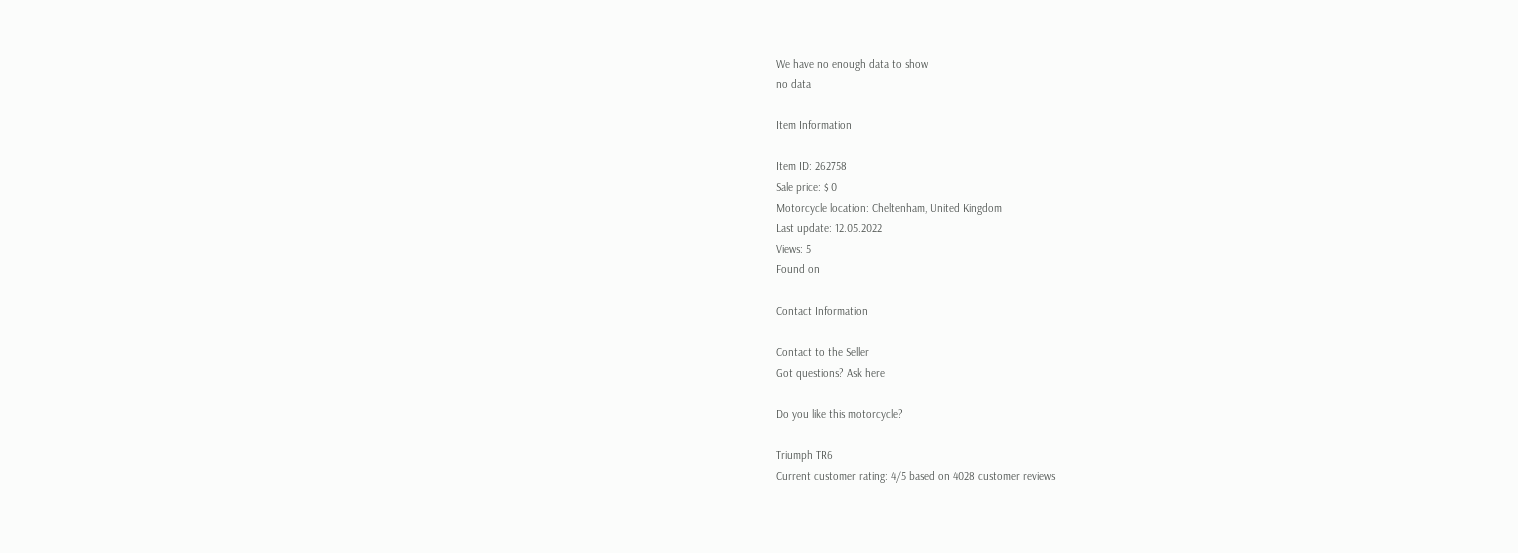We have no enough data to show
no data

Item Information

Item ID: 262758
Sale price: $ 0
Motorcycle location: Cheltenham, United Kingdom
Last update: 12.05.2022
Views: 5
Found on

Contact Information

Contact to the Seller
Got questions? Ask here

Do you like this motorcycle?

Triumph TR6
Current customer rating: 4/5 based on 4028 customer reviews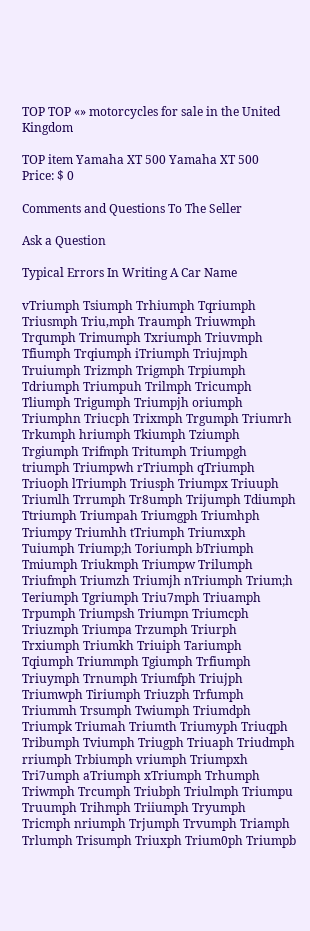TOP TOP «» motorcycles for sale in the United Kingdom

TOP item Yamaha XT 500 Yamaha XT 500
Price: $ 0

Comments and Questions To The Seller

Ask a Question

Typical Errors In Writing A Car Name

vTriumph Tsiumph Trhiumph Tqriumph Triusmph Triu,mph Traumph Triuwmph Trqumph Trimumph Txriumph Triuvmph Tfiumph Trqiumph iTriumph Triujmph Truiumph Trizmph Trigmph Trpiumph Tdriumph Triumpuh Trilmph Tricumph Tliumph Trigumph Triumpjh oriumph Triumphn Triucph Trixmph Trgumph Triumrh Trkumph hriumph Tkiumph Tziumph Trgiumph Trifmph Tritumph Triumpgh triumph Triumpwh rTriumph qTriumph Triuoph lTriumph Triusph Triumpx Triuuph Triumlh Trrumph Tr8umph Trijumph Tdiumph Ttriumph Triumpah Triumgph Triumhph Triumpy Triumhh tTriumph Triumxph Tuiumph Triump;h Toriumph bTriumph Tmiumph Triukmph Triumpw Trilumph Triufmph Triumzh Triumjh nTriumph Trium;h Teriumph Tgriumph Triu7mph Triuamph Trpumph Triumpsh Triumpn Triumcph Triuzmph Triumpa Trzumph Triurph Trxiumph Triumkh Triuiph Tariumph Tqiumph Triummph Tgiumph Trfiumph Triuymph Trnumph Triumfph Triujph Triumwph Tiriumph Triuzph Trfumph Triummh Trsumph Twiumph Triumdph Triumpk Triumah Triumth Triumyph Triuqph Tribumph Tviumph Triugph Triuaph Triudmph rriumph Trbiumph vriumph Triumpxh Tri7umph aTriumph xTriumph Trhumph Triwmph Trcumph Triubph Triulmph Triumpu Truumph Trihmph Triiumph Tryumph Tricmph nriumph Trjumph Trvumph Triamph Trlumph Trisumph Triuxph Trium0ph Triumpb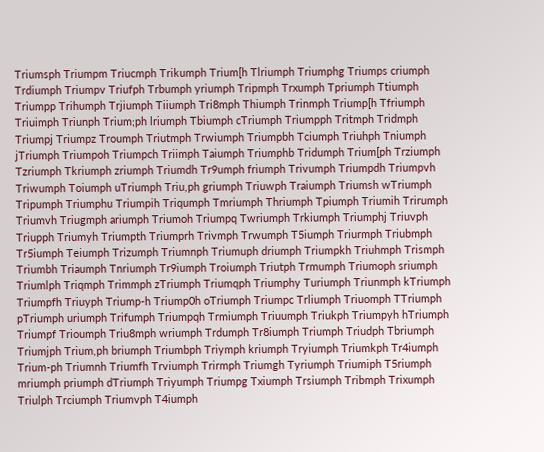Triumsph Triumpm Triucmph Trikumph Trium[h Tlriumph Triumphg Triumps criumph Trdiumph Triumpv Triufph Trbumph yriumph Tripmph Trxumph Tpriumph Ttiumph Triumpp Trihumph Trjiumph Tiiumph Tri8mph Thiumph Trinmph Triump[h Tfriumph Triuimph Triunph Trium;ph lriumph Tbiumph cTriumph Triumpph Tritmph Tridmph Triumpj Triumpz Troumph Triutmph Trwiumph Triumpbh Tciumph Triuhph Tniumph jTriumph Triumpoh Triumpch Triimph Taiumph Triumphb Tridumph Trium[ph Trziumph Tzriumph Tkriumph zriumph Triumdh Tr9umph friumph Trivumph Triumpdh Triumpvh Triwumph Toiumph uTriumph Triu,ph griumph Triuwph Traiumph Triumsh wTriumph Tripumph Triumphu Triumpih Triqumph Tmriumph Thriumph Tpiumph Triumih Trirumph Triumvh Triugmph ariumph Triumoh Triumpq Twriumph Trkiumph Triumphj Triuvph Triupph Triumyh Triumpth Triumprh Trivmph Trwumph T5iumph Triurmph Triubmph Tr5iumph Teiumph Trizumph Triumnph Triumuph driumph Triumpkh Triuhmph Trismph Triumbh Triaumph Tnriumph Tr9iumph Troiumph Triutph Trmumph Triumoph sriumph Triumlph Triqmph Trimmph zTriumph Triumqph Triumphy Turiumph Triunmph kTriumph Triumpfh Triuyph Triump-h Triump0h oTriumph Triumpc Trliumph Triuomph TTriumph pTriumph uriumph Trifumph Triumpqh Trmiumph Triuumph Triukph Triumpyh hTriumph Triumpf Trioumph Triu8mph wriumph Trdumph Tr8iumph Triumph Triudph Tbriumph Triumjph Trium,ph briumph Triumbph Triymph kriumph Tryiumph Triumkph Tr4iumph Trium-ph Triumnh Triumfh Trviumph Trirmph Triumgh Tyriumph Triumiph T5riumph mriumph priumph dTriumph Triyumph Triumpg Txiumph Trsiumph Tribmph Trixumph Triulph Trciumph Triumvph T4iumph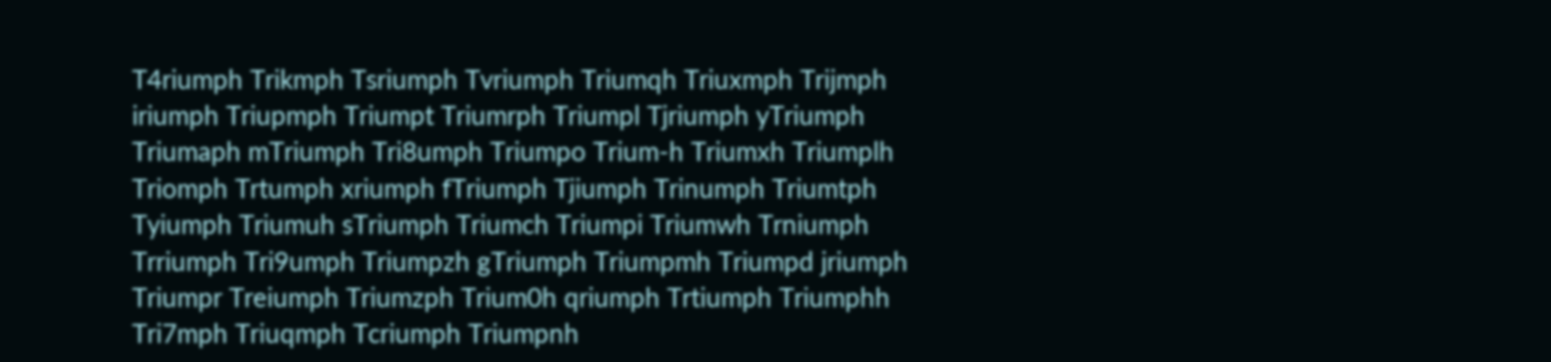T4riumph Trikmph Tsriumph Tvriumph Triumqh Triuxmph Trijmph iriumph Triupmph Triumpt Triumrph Triumpl Tjriumph yTriumph Triumaph mTriumph Tri8umph Triumpo Trium-h Triumxh Triumplh Triomph Trtumph xriumph fTriumph Tjiumph Trinumph Triumtph Tyiumph Triumuh sTriumph Triumch Triumpi Triumwh Trniumph Trriumph Tri9umph Triumpzh gTriumph Triumpmh Triumpd jriumph Triumpr Treiumph Triumzph Trium0h qriumph Trtiumph Triumphh Tri7mph Triuqmph Tcriumph Triumpnh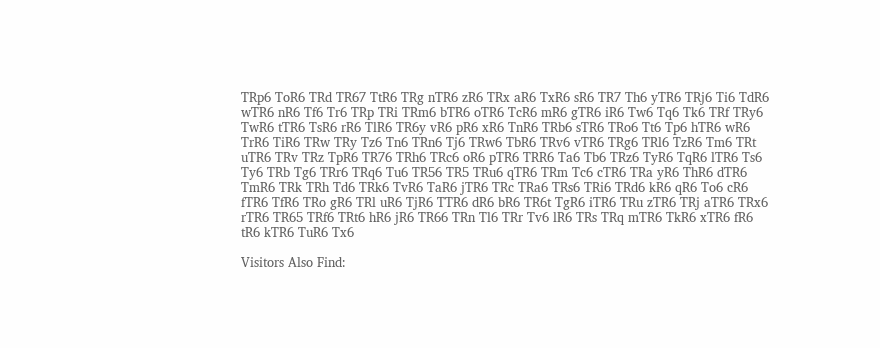TRp6 ToR6 TRd TR67 TtR6 TRg nTR6 zR6 TRx aR6 TxR6 sR6 TR7 Th6 yTR6 TRj6 Ti6 TdR6 wTR6 nR6 Tf6 Tr6 TRp TRi TRm6 bTR6 oTR6 TcR6 mR6 gTR6 iR6 Tw6 Tq6 Tk6 TRf TRy6 TwR6 tTR6 TsR6 rR6 TlR6 TR6y vR6 pR6 xR6 TnR6 TRb6 sTR6 TRo6 Tt6 Tp6 hTR6 wR6 TrR6 TiR6 TRw TRy Tz6 Tn6 TRn6 Tj6 TRw6 TbR6 TRv6 vTR6 TRg6 TRl6 TzR6 Tm6 TRt uTR6 TRv TRz TpR6 TR76 TRh6 TRc6 oR6 pTR6 TRR6 Ta6 Tb6 TRz6 TyR6 TqR6 lTR6 Ts6 Ty6 TRb Tg6 TRr6 TRq6 Tu6 TR56 TR5 TRu6 qTR6 TRm Tc6 cTR6 TRa yR6 ThR6 dTR6 TmR6 TRk TRh Td6 TRk6 TvR6 TaR6 jTR6 TRc TRa6 TRs6 TRi6 TRd6 kR6 qR6 To6 cR6 fTR6 TfR6 TRo gR6 TRl uR6 TjR6 TTR6 dR6 bR6 TR6t TgR6 iTR6 TRu zTR6 TRj aTR6 TRx6 rTR6 TR65 TRf6 TRt6 hR6 jR6 TR66 TRn Tl6 TRr Tv6 lR6 TRs TRq mTR6 TkR6 xTR6 fR6 tR6 kTR6 TuR6 Tx6

Visitors Also Find: